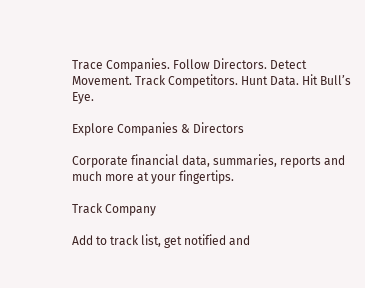Trace Companies. Follow Directors. Detect Movement. Track Competitors. Hunt Data. Hit Bull’s Eye.

Explore Companies & Directors

Corporate financial data, summaries, reports and much more at your fingertips.

Track Company

Add to track list, get notified and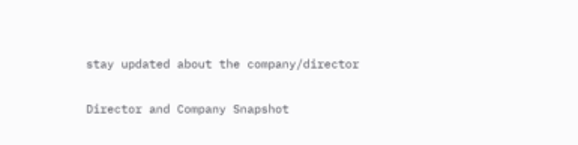stay updated about the company/director

Director and Company Snapshot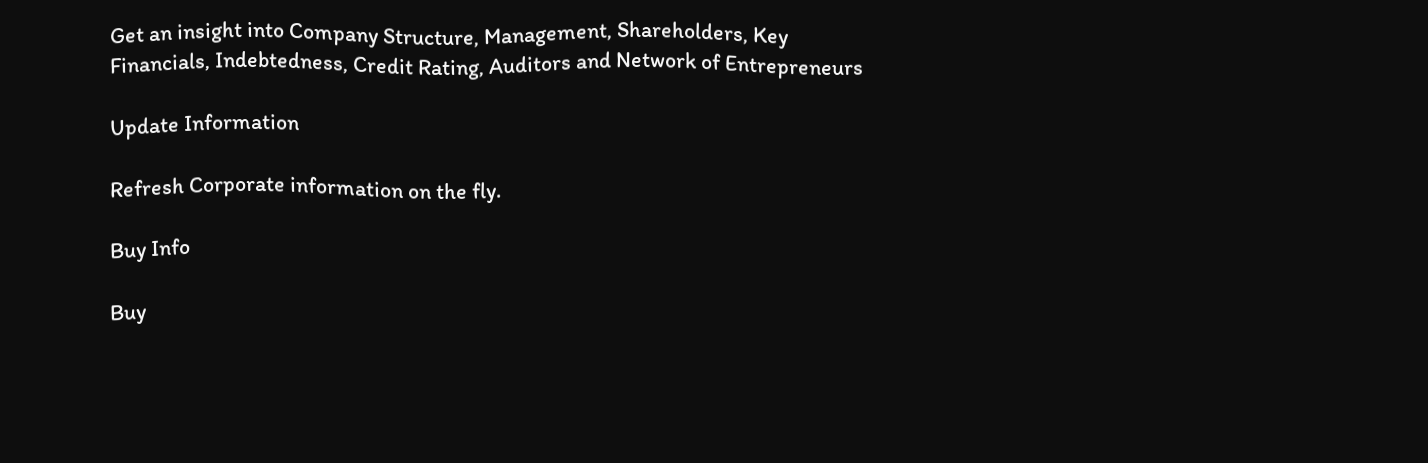Get an insight into Company Structure, Management, Shareholders, Key Financials, Indebtedness, Credit Rating, Auditors and Network of Entrepreneurs

Update Information

Refresh Corporate information on the fly.

Buy Info

Buy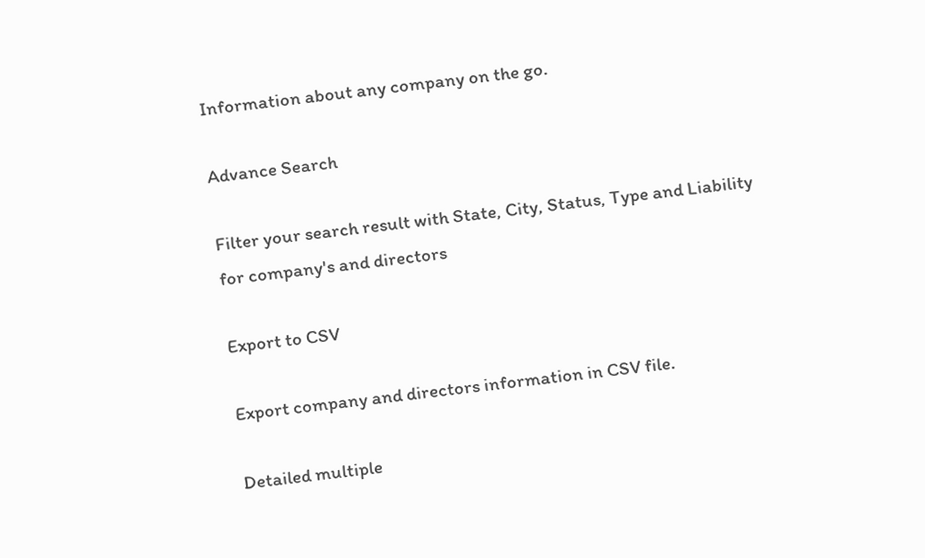Information about any company on the go.

Advance Search

Filter your search result with State, City, Status, Type and Liability for company's and directors

Export to CSV

Export company and directors information in CSV file.

Detailed multiple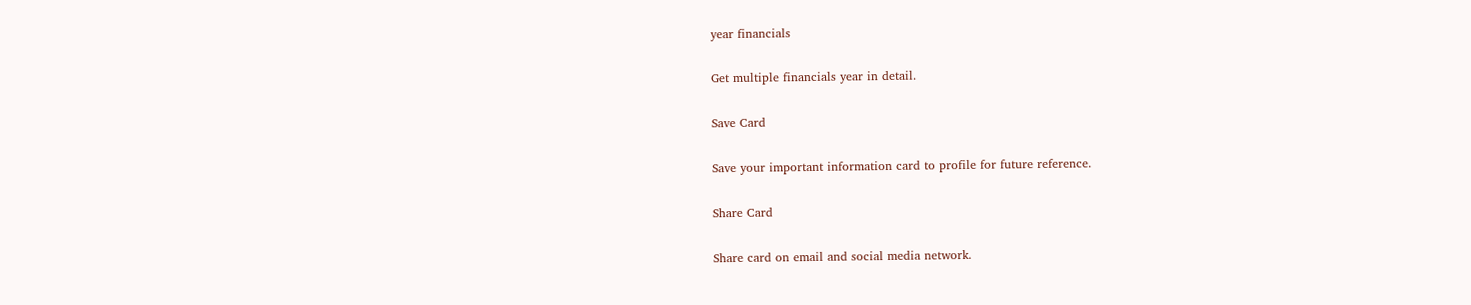year financials

Get multiple financials year in detail.

Save Card

Save your important information card to profile for future reference.

Share Card

Share card on email and social media network.